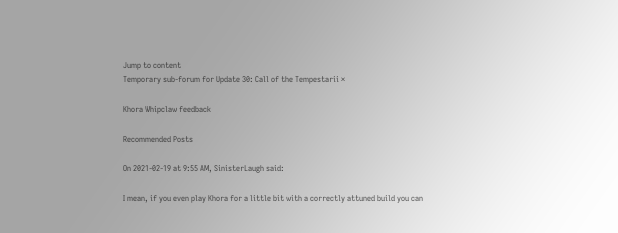Jump to content
Temporary sub-forum for Update 30: Call of the Tempestarii ×

Khora Whipclaw feedback

Recommended Posts

On 2021-02-19 at 9:55 AM, SinisterLaugh said:

I mean, if you even play Khora for a little bit with a correctly attuned build you can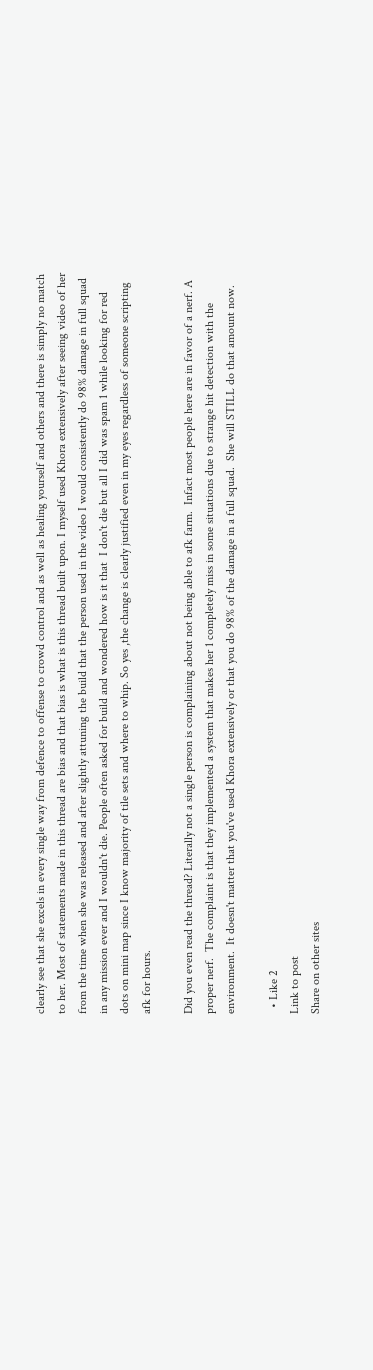clearly see that she excels in every single way from defence to offense to crowd control and as well as healing yourself and others and there is simply no match to her. Most of statements made in this thread are bias and that bias is what is this thread built upon. I myself used Khora extensively after seeing video of her from the time when she was released and after slightly attuning the build that the person used in the video I would consistently do 98% damage in full squad in any mission ever and I wouldn't die. People often asked for build and wondered how is it that  I don't die but all I did was spam 1 while looking for red dots on mini map since I know majority of tile sets and where to whip. So yes ,the change is clearly justified even in my eyes regardless of someone scripting afk for hours.

Did you even read the thread? Literally not a single person is complaining about not being able to afk farm.  Infact most people here are in favor of a nerf. A proper nerf.  The complaint is that they implemented a system that makes her 1 completely miss in some situations due to strange hit detection with the environment.  It doesn't matter that you've used Khora extensively or that you do 98% of the damage in a full squad.  She will STILL do that amount now.

  • Like 2
Link to post
Share on other sites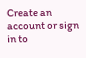Create an account or sign in to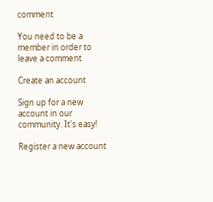comment

You need to be a member in order to leave a comment

Create an account

Sign up for a new account in our community. It's easy!

Register a new account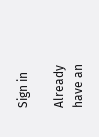Sign in

Already have an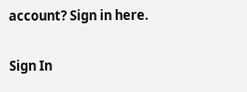account? Sign in here.

Sign In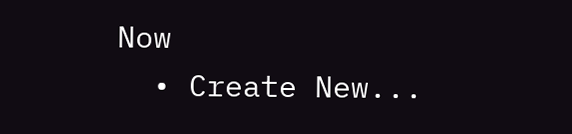Now
  • Create New...